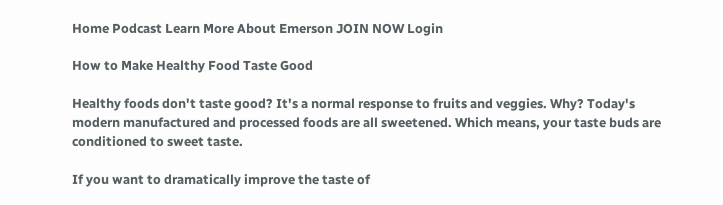Home Podcast Learn More About Emerson JOIN NOW Login

How to Make Healthy Food Taste Good

Healthy foods don't taste good? It's a normal response to fruits and veggies. Why? Today's modern manufactured and processed foods are all sweetened. Which means, your taste buds are conditioned to sweet taste.

If you want to dramatically improve the taste of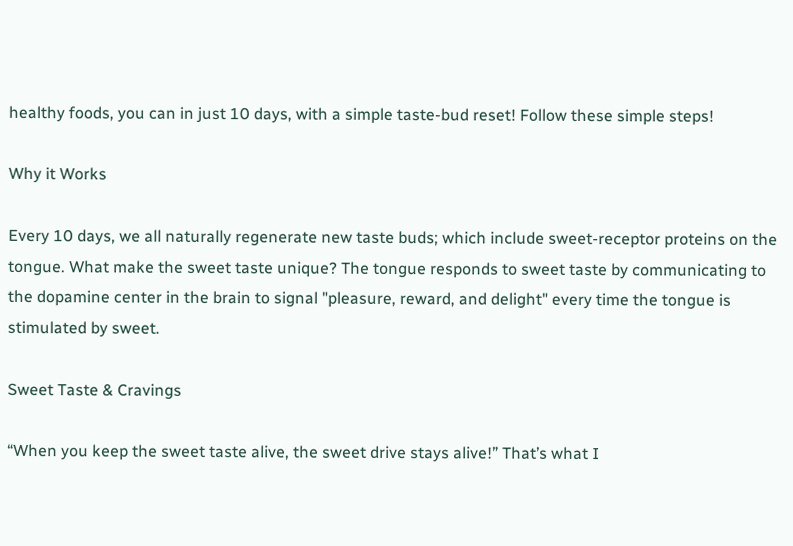healthy foods, you can in just 10 days, with a simple taste-bud reset! Follow these simple steps!

Why it Works

Every 10 days, we all naturally regenerate new taste buds; which include sweet-receptor proteins on the tongue. What make the sweet taste unique? The tongue responds to sweet taste by communicating to the dopamine center in the brain to signal "pleasure, reward, and delight" every time the tongue is stimulated by sweet.

Sweet Taste & Cravings

“When you keep the sweet taste alive, the sweet drive stays alive!” That’s what I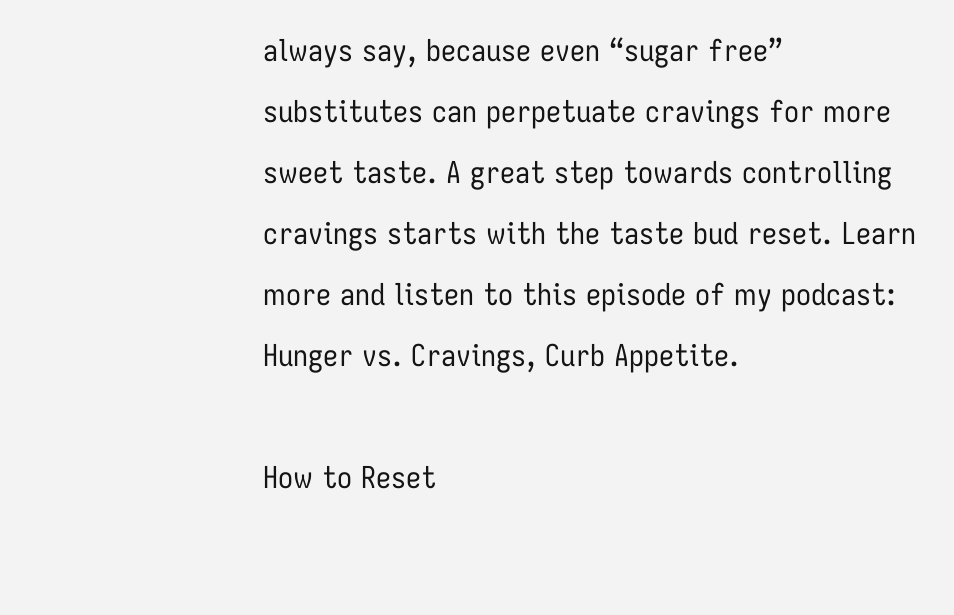always say, because even “sugar free” substitutes can perpetuate cravings for more sweet taste. A great step towards controlling cravings starts with the taste bud reset. Learn more and listen to this episode of my podcast: Hunger vs. Cravings, Curb Appetite.

How to Reset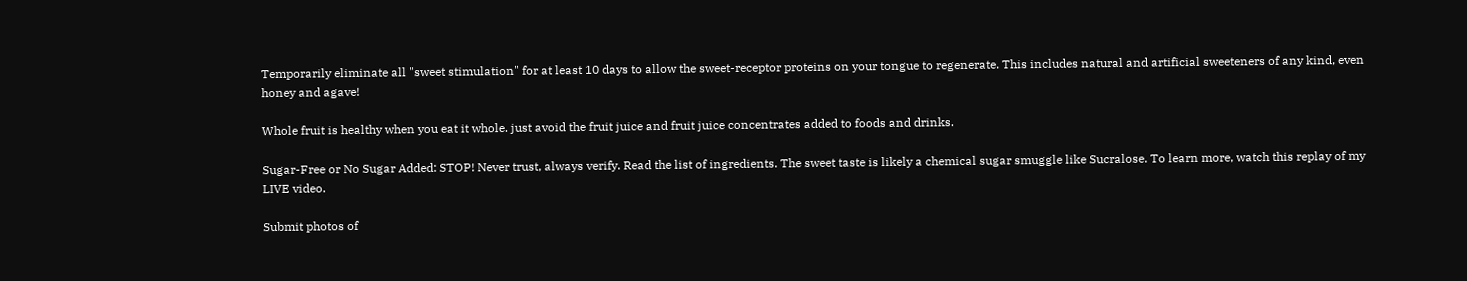Temporarily eliminate all "sweet stimulation" for at least 10 days to allow the sweet-receptor proteins on your tongue to regenerate. This includes natural and artificial sweeteners of any kind, even honey and agave!

Whole fruit is healthy when you eat it whole. just avoid the fruit juice and fruit juice concentrates added to foods and drinks.

Sugar-Free or No Sugar Added: STOP! Never trust, always verify. Read the list of ingredients. The sweet taste is likely a chemical sugar smuggle like Sucralose. To learn more, watch this replay of my LIVE video.

Submit photos of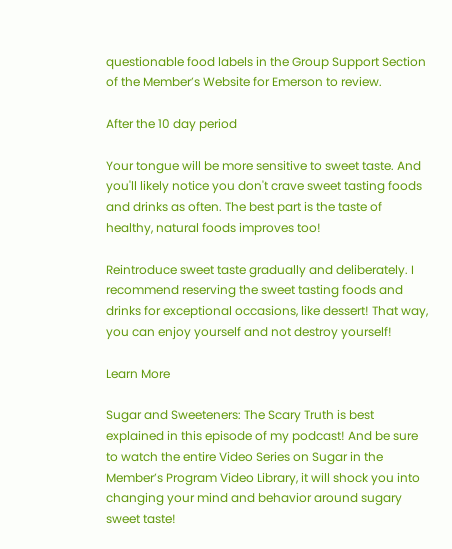questionable food labels in the Group Support Section of the Member’s Website for Emerson to review.

After the 10 day period

Your tongue will be more sensitive to sweet taste. And you'll likely notice you don't crave sweet tasting foods and drinks as often. The best part is the taste of healthy, natural foods improves too!

Reintroduce sweet taste gradually and deliberately. I recommend reserving the sweet tasting foods and drinks for exceptional occasions, like dessert! That way, you can enjoy yourself and not destroy yourself!

Learn More

Sugar and Sweeteners: The Scary Truth is best explained in this episode of my podcast! And be sure to watch the entire Video Series on Sugar in the Member’s Program Video Library, it will shock you into changing your mind and behavior around sugary sweet taste!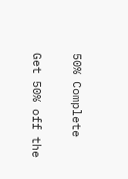50% Complete

Get 50% off the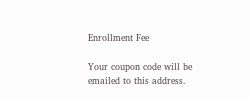Enrollment Fee

Your coupon code will be emailed to this address.